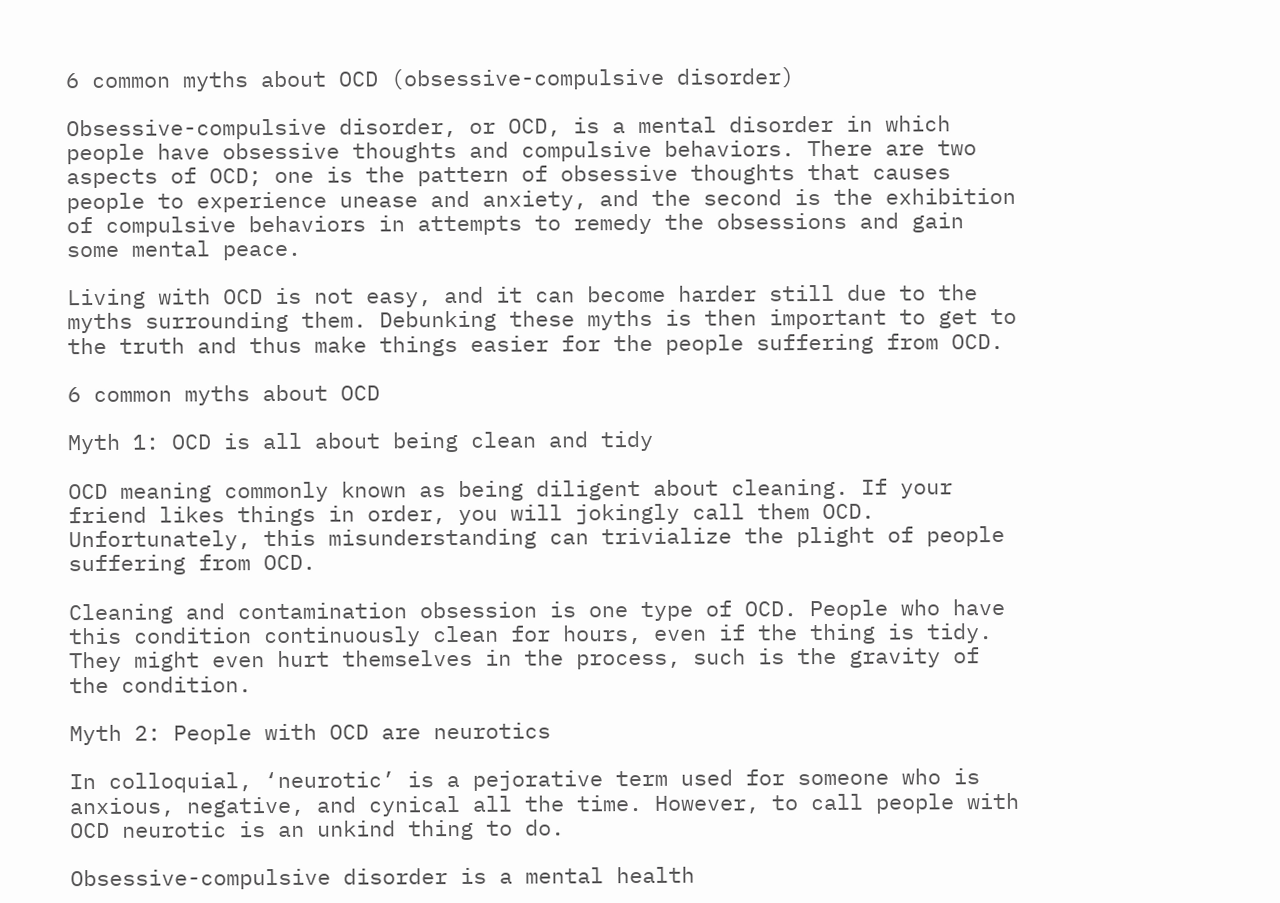6 common myths about OCD (obsessive-compulsive disorder)

Obsessive-compulsive disorder, or OCD, is a mental disorder in which people have obsessive thoughts and compulsive behaviors. There are two aspects of OCD; one is the pattern of obsessive thoughts that causes people to experience unease and anxiety, and the second is the exhibition of compulsive behaviors in attempts to remedy the obsessions and gain some mental peace.

Living with OCD is not easy, and it can become harder still due to the myths surrounding them. Debunking these myths is then important to get to the truth and thus make things easier for the people suffering from OCD.

6 common myths about OCD

Myth 1: OCD is all about being clean and tidy

OCD meaning commonly known as being diligent about cleaning. If your friend likes things in order, you will jokingly call them OCD. Unfortunately, this misunderstanding can trivialize the plight of people suffering from OCD.

Cleaning and contamination obsession is one type of OCD. People who have this condition continuously clean for hours, even if the thing is tidy. They might even hurt themselves in the process, such is the gravity of the condition.

Myth 2: People with OCD are neurotics

In colloquial, ‘neurotic’ is a pejorative term used for someone who is anxious, negative, and cynical all the time. However, to call people with OCD neurotic is an unkind thing to do.

Obsessive-compulsive disorder is a mental health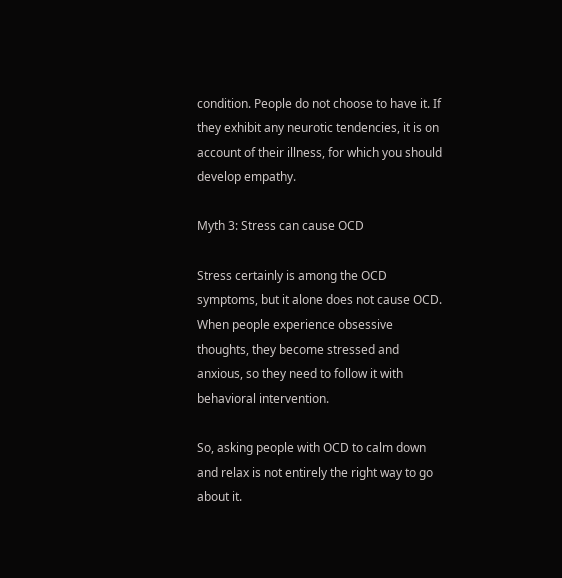condition. People do not choose to have it. If they exhibit any neurotic tendencies, it is on account of their illness, for which you should develop empathy.

Myth 3: Stress can cause OCD

Stress certainly is among the OCD symptoms, but it alone does not cause OCD. When people experience obsessive thoughts, they become stressed and anxious, so they need to follow it with behavioral intervention.

So, asking people with OCD to calm down and relax is not entirely the right way to go about it.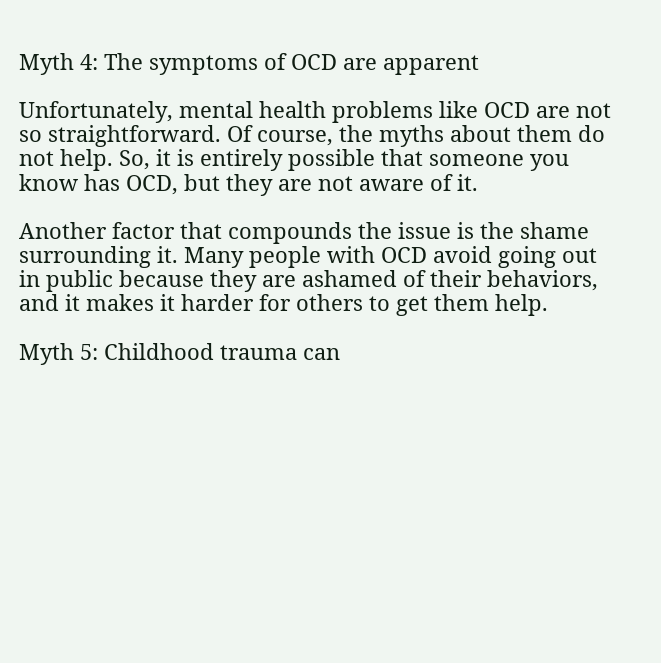Myth 4: The symptoms of OCD are apparent

Unfortunately, mental health problems like OCD are not so straightforward. Of course, the myths about them do not help. So, it is entirely possible that someone you know has OCD, but they are not aware of it.

Another factor that compounds the issue is the shame surrounding it. Many people with OCD avoid going out in public because they are ashamed of their behaviors, and it makes it harder for others to get them help.

Myth 5: Childhood trauma can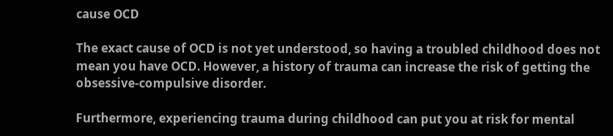cause OCD

The exact cause of OCD is not yet understood, so having a troubled childhood does not mean you have OCD. However, a history of trauma can increase the risk of getting the obsessive-compulsive disorder.

Furthermore, experiencing trauma during childhood can put you at risk for mental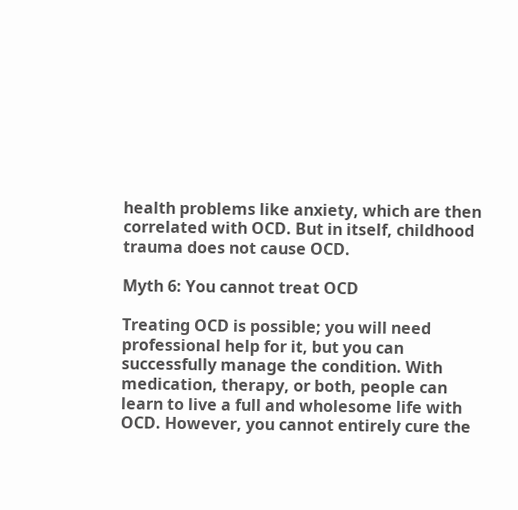health problems like anxiety, which are then correlated with OCD. But in itself, childhood trauma does not cause OCD.

Myth 6: You cannot treat OCD

Treating OCD is possible; you will need professional help for it, but you can successfully manage the condition. With medication, therapy, or both, people can learn to live a full and wholesome life with OCD. However, you cannot entirely cure the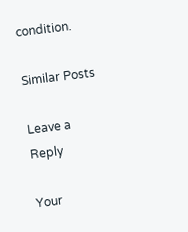condition.

Similar Posts

Leave a Reply

Your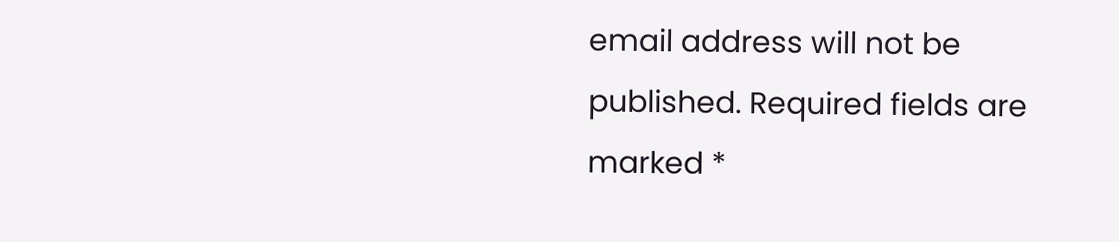email address will not be published. Required fields are marked *